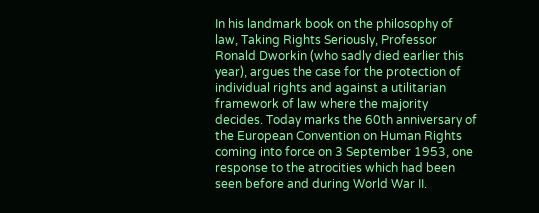In his landmark book on the philosophy of law, Taking Rights Seriously, Professor Ronald Dworkin (who sadly died earlier this year), argues the case for the protection of individual rights and against a utilitarian framework of law where the majority decides. Today marks the 60th anniversary of the European Convention on Human Rights coming into force on 3 September 1953, one response to the atrocities which had been seen before and during World War II.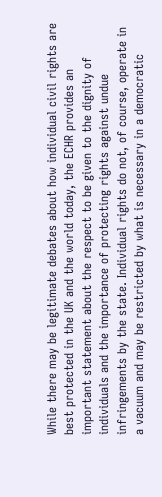While there may be legitimate debates about how individual civil rights are best protected in the UK and the world today, the ECHR provides an important statement about the respect to be given to the dignity of individuals and the importance of protecting rights against undue infringements by the state. Individual rights do not, of course, operate in a vacuum and may be restricted by what is necessary in a democratic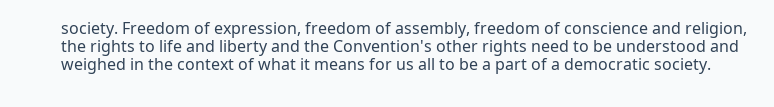society. Freedom of expression, freedom of assembly, freedom of conscience and religion, the rights to life and liberty and the Convention's other rights need to be understood and weighed in the context of what it means for us all to be a part of a democratic society.